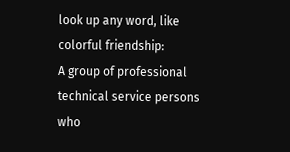look up any word, like colorful friendship:
A group of professional technical service persons who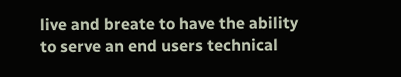live and breate to have the ability to serve an end users technical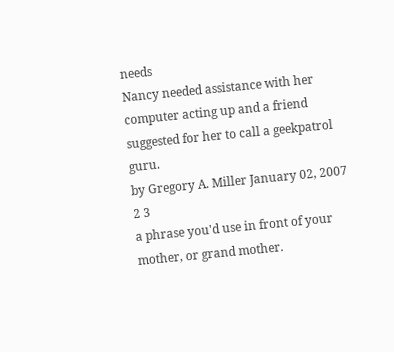needs
Nancy needed assistance with her computer acting up and a friend suggested for her to call a geekpatrol guru.
by Gregory A. Miller January 02, 2007
2 3
a phrase you'd use in front of your mother, or grand mother.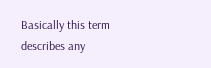Basically this term describes any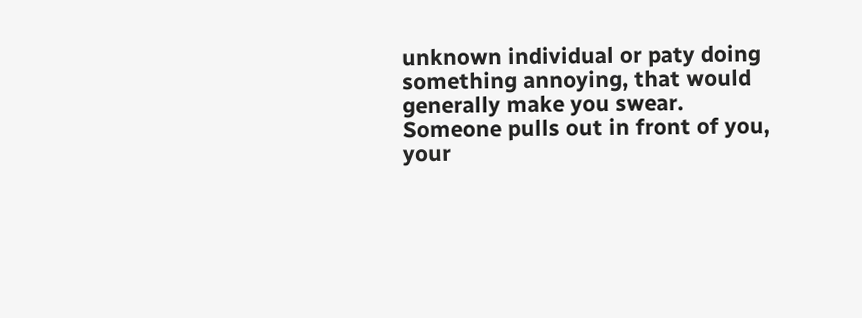unknown individual or paty doing something annoying, that would generally make you swear.
Someone pulls out in front of you, your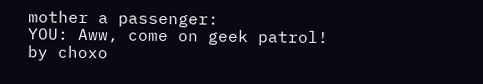mother a passenger:
YOU: Aww, come on geek patrol!
by choxo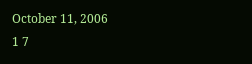October 11, 2006
1 7